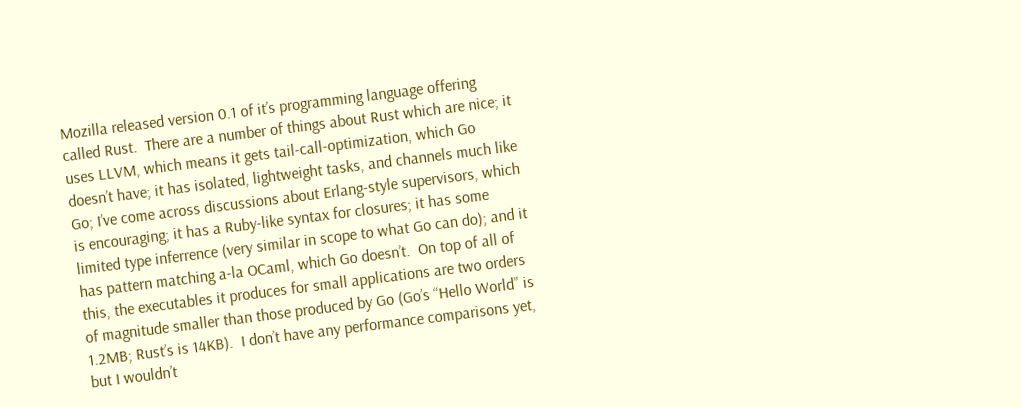Mozilla released version 0.1 of it’s programming language offering called Rust.  There are a number of things about Rust which are nice; it uses LLVM, which means it gets tail-call-optimization, which Go doesn’t have; it has isolated, lightweight tasks, and channels much like Go; I’ve come across discussions about Erlang-style supervisors, which is encouraging; it has a Ruby-like syntax for closures; it has some limited type inferrence (very similar in scope to what Go can do); and it has pattern matching a-la OCaml, which Go doesn’t.  On top of all of this, the executables it produces for small applications are two orders of magnitude smaller than those produced by Go (Go’s “Hello World” is 1.2MB; Rust’s is 14KB).  I don’t have any performance comparisons yet, but I wouldn’t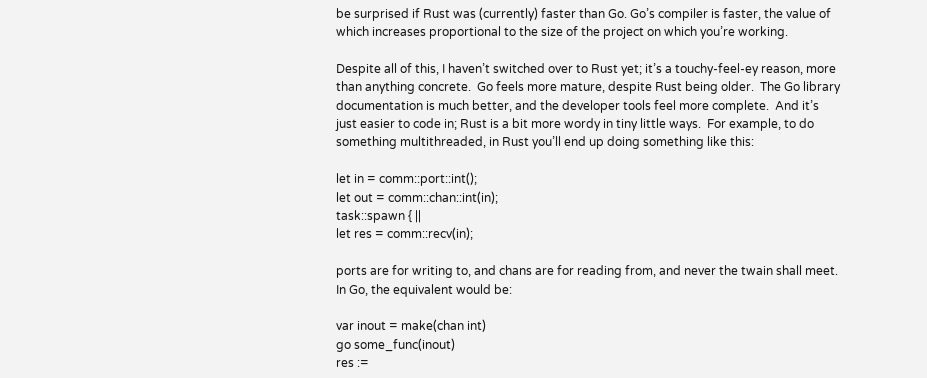be surprised if Rust was (currently) faster than Go. Go’s compiler is faster, the value of which increases proportional to the size of the project on which you’re working.

Despite all of this, I haven’t switched over to Rust yet; it’s a touchy-feel-ey reason, more than anything concrete.  Go feels more mature, despite Rust being older.  The Go library documentation is much better, and the developer tools feel more complete.  And it’s just easier to code in; Rust is a bit more wordy in tiny little ways.  For example, to do something multithreaded, in Rust you’ll end up doing something like this:

let in = comm::port::int();
let out = comm::chan::int(in);
task::spawn { ||
let res = comm::recv(in);

ports are for writing to, and chans are for reading from, and never the twain shall meet.  In Go, the equivalent would be:

var inout = make(chan int)
go some_func(inout)
res :=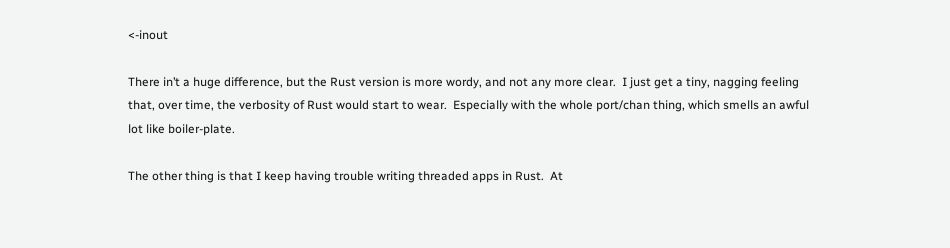<-inout

There in’t a huge difference, but the Rust version is more wordy, and not any more clear.  I just get a tiny, nagging feeling that, over time, the verbosity of Rust would start to wear.  Especially with the whole port/chan thing, which smells an awful lot like boiler-plate.

The other thing is that I keep having trouble writing threaded apps in Rust.  At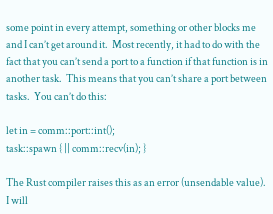some point in every attempt, something or other blocks me and I can’t get around it.  Most recently, it had to do with the fact that you can’t send a port to a function if that function is in another task.  This means that you can’t share a port between tasks.  You can’t do this:

let in = comm::port::int();
task::spawn { || comm::recv(in); }

The Rust compiler raises this as an error (unsendable value).  I will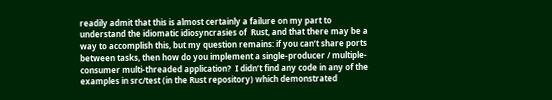readily admit that this is almost certainly a failure on my part to understand the idiomatic idiosyncrasies of  Rust, and that there may be a way to accomplish this, but my question remains: if you can’t share ports between tasks, then how do you implement a single-producer / multiple-consumer multi-threaded application?  I didn’t find any code in any of the examples in src/test (in the Rust repository) which demonstrated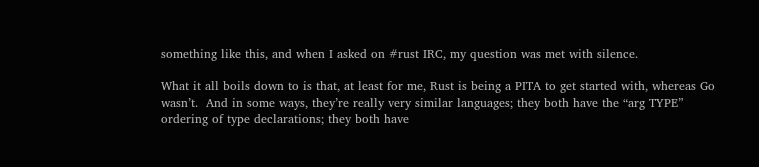something like this, and when I asked on #rust IRC, my question was met with silence.

What it all boils down to is that, at least for me, Rust is being a PITA to get started with, whereas Go wasn’t.  And in some ways, they’re really very similar languages; they both have the “arg TYPE” ordering of type declarations; they both have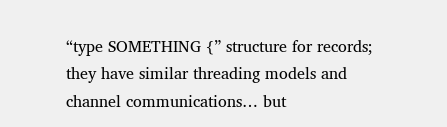“type SOMETHING {” structure for records; they have similar threading models and channel communications… but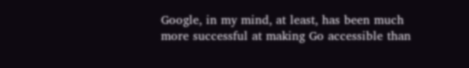Google, in my mind, at least, has been much more successful at making Go accessible than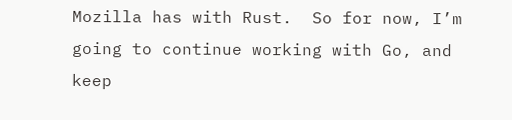Mozilla has with Rust.  So for now, I’m going to continue working with Go, and keep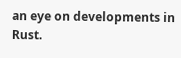an eye on developments in Rust.